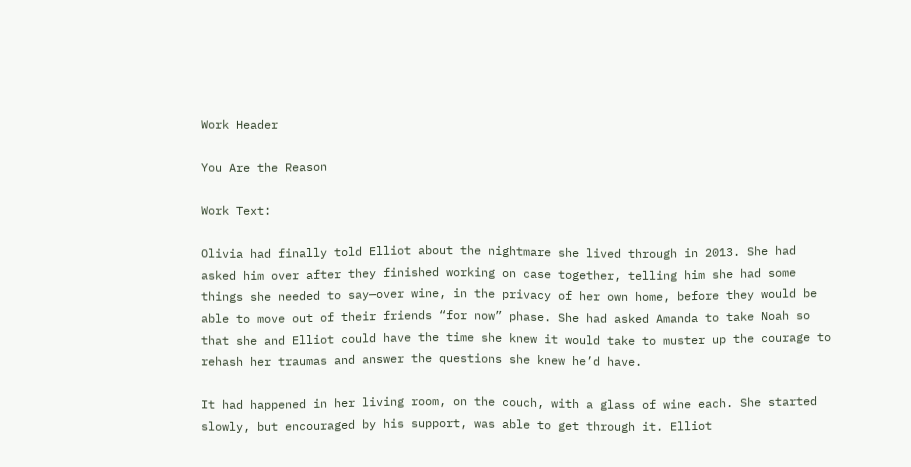Work Header

You Are the Reason

Work Text:

Olivia had finally told Elliot about the nightmare she lived through in 2013. She had asked him over after they finished working on case together, telling him she had some things she needed to say—over wine, in the privacy of her own home, before they would be able to move out of their friends “for now” phase. She had asked Amanda to take Noah so that she and Elliot could have the time she knew it would take to muster up the courage to rehash her traumas and answer the questions she knew he’d have.

It had happened in her living room, on the couch, with a glass of wine each. She started slowly, but encouraged by his support, was able to get through it. Elliot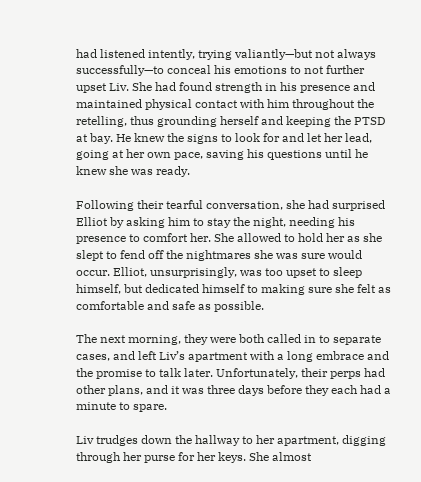had listened intently, trying valiantly—but not always successfully—to conceal his emotions to not further upset Liv. She had found strength in his presence and maintained physical contact with him throughout the retelling, thus grounding herself and keeping the PTSD at bay. He knew the signs to look for and let her lead, going at her own pace, saving his questions until he knew she was ready.

Following their tearful conversation, she had surprised Elliot by asking him to stay the night, needing his presence to comfort her. She allowed to hold her as she slept to fend off the nightmares she was sure would occur. Elliot, unsurprisingly, was too upset to sleep himself, but dedicated himself to making sure she felt as comfortable and safe as possible.

The next morning, they were both called in to separate cases, and left Liv’s apartment with a long embrace and the promise to talk later. Unfortunately, their perps had other plans, and it was three days before they each had a minute to spare.

Liv trudges down the hallway to her apartment, digging through her purse for her keys. She almost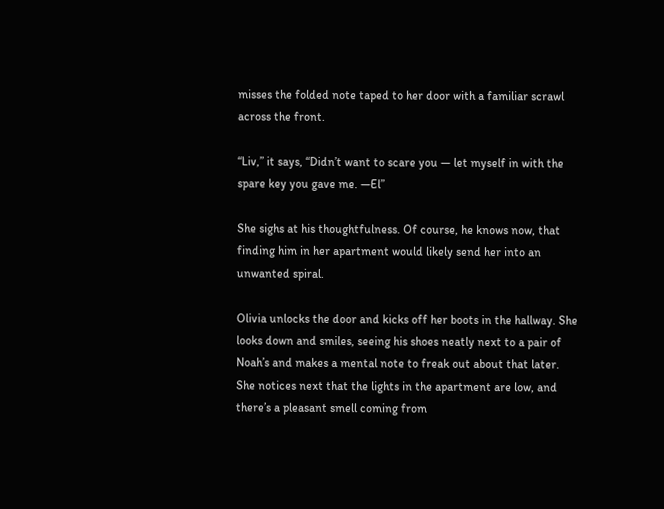misses the folded note taped to her door with a familiar scrawl across the front.

“Liv,” it says, “Didn’t want to scare you — let myself in with the spare key you gave me. —El”

She sighs at his thoughtfulness. Of course, he knows now, that finding him in her apartment would likely send her into an unwanted spiral.

Olivia unlocks the door and kicks off her boots in the hallway. She looks down and smiles, seeing his shoes neatly next to a pair of Noah’s and makes a mental note to freak out about that later. She notices next that the lights in the apartment are low, and there’s a pleasant smell coming from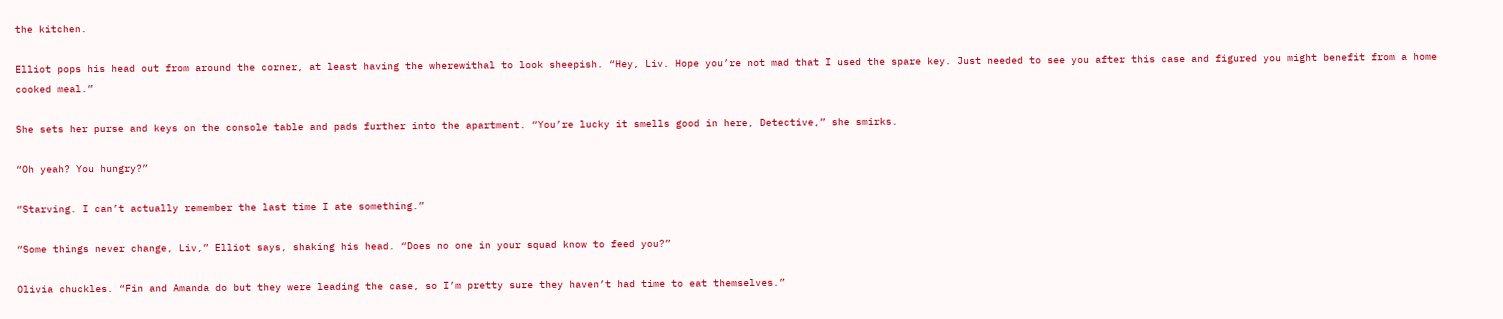the kitchen.

Elliot pops his head out from around the corner, at least having the wherewithal to look sheepish. “Hey, Liv. Hope you’re not mad that I used the spare key. Just needed to see you after this case and figured you might benefit from a home cooked meal.”

She sets her purse and keys on the console table and pads further into the apartment. “You’re lucky it smells good in here, Detective,” she smirks.

“Oh yeah? You hungry?”

“Starving. I can’t actually remember the last time I ate something.”

“Some things never change, Liv,” Elliot says, shaking his head. “Does no one in your squad know to feed you?”

Olivia chuckles. “Fin and Amanda do but they were leading the case, so I’m pretty sure they haven’t had time to eat themselves.”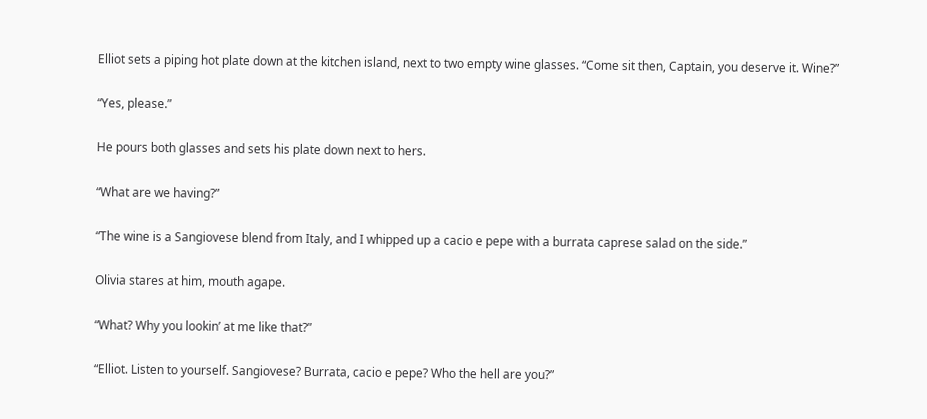Elliot sets a piping hot plate down at the kitchen island, next to two empty wine glasses. “Come sit then, Captain, you deserve it. Wine?”

“Yes, please.”

He pours both glasses and sets his plate down next to hers.

“What are we having?”

“The wine is a Sangiovese blend from Italy, and I whipped up a cacio e pepe with a burrata caprese salad on the side.”

Olivia stares at him, mouth agape.

“What? Why you lookin’ at me like that?”

“Elliot. Listen to yourself. Sangiovese? Burrata, cacio e pepe? Who the hell are you?”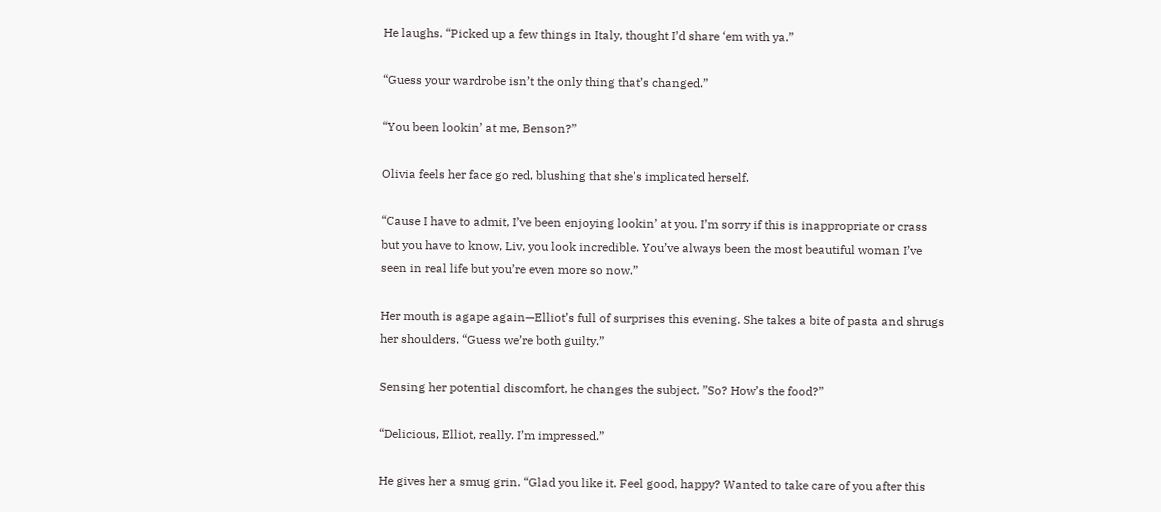He laughs. “Picked up a few things in Italy, thought I’d share ‘em with ya.”

“Guess your wardrobe isn’t the only thing that’s changed.”

“You been lookin’ at me, Benson?”

Olivia feels her face go red, blushing that she's implicated herself.

“Cause I have to admit, I’ve been enjoying lookin’ at you. I’m sorry if this is inappropriate or crass but you have to know, Liv, you look incredible. You’ve always been the most beautiful woman I’ve seen in real life but you’re even more so now.”

Her mouth is agape again—Elliot’s full of surprises this evening. She takes a bite of pasta and shrugs her shoulders. “Guess we’re both guilty.”

Sensing her potential discomfort, he changes the subject. ”So? How’s the food?”

“Delicious, Elliot, really. I’m impressed.”

He gives her a smug grin. “Glad you like it. Feel good, happy? Wanted to take care of you after this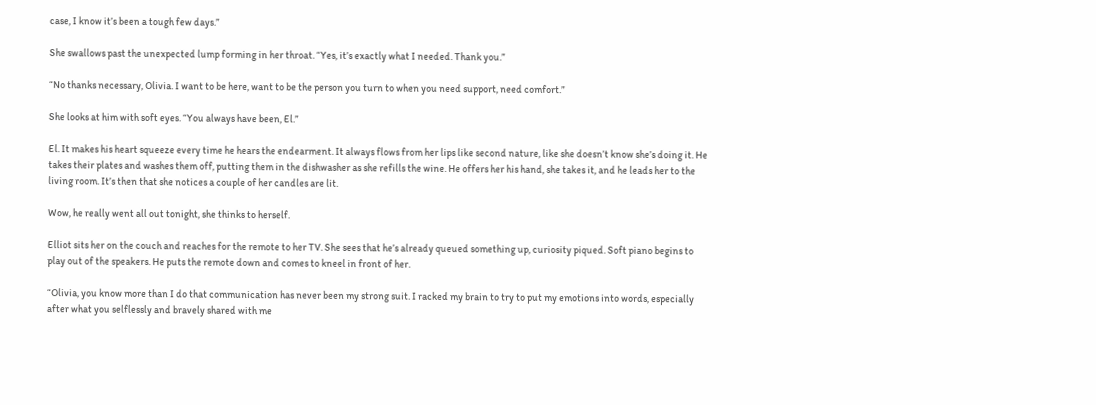case, I know it’s been a tough few days.”

She swallows past the unexpected lump forming in her throat. “Yes, it’s exactly what I needed. Thank you.”

“No thanks necessary, Olivia. I want to be here, want to be the person you turn to when you need support, need comfort.”

She looks at him with soft eyes. “You always have been, El.”

El. It makes his heart squeeze every time he hears the endearment. It always flows from her lips like second nature, like she doesn’t know she’s doing it. He takes their plates and washes them off, putting them in the dishwasher as she refills the wine. He offers her his hand, she takes it, and he leads her to the living room. It’s then that she notices a couple of her candles are lit.

Wow, he really went all out tonight, she thinks to herself.

Elliot sits her on the couch and reaches for the remote to her TV. She sees that he’s already queued something up, curiosity piqued. Soft piano begins to play out of the speakers. He puts the remote down and comes to kneel in front of her.

“Olivia, you know more than I do that communication has never been my strong suit. I racked my brain to try to put my emotions into words, especially after what you selflessly and bravely shared with me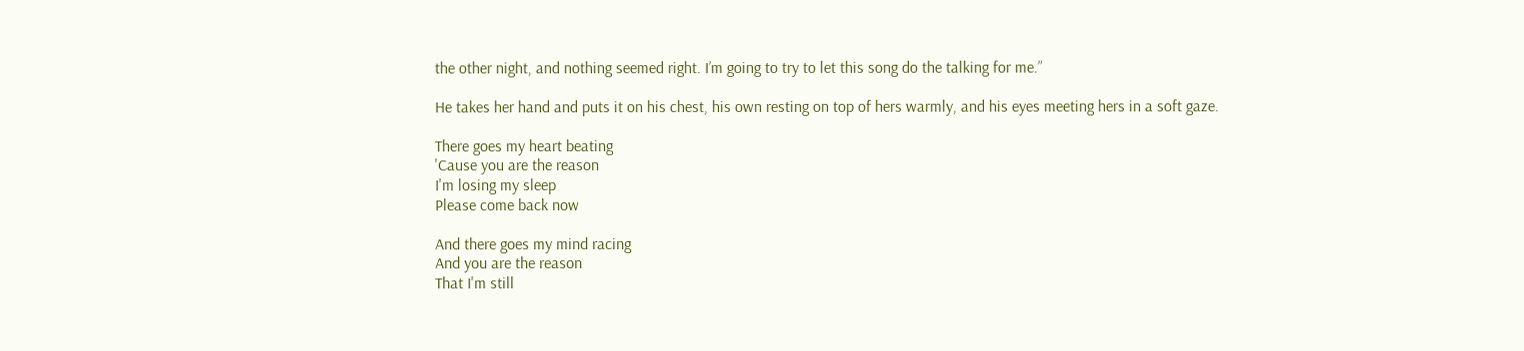the other night, and nothing seemed right. I’m going to try to let this song do the talking for me.”

He takes her hand and puts it on his chest, his own resting on top of hers warmly, and his eyes meeting hers in a soft gaze.

There goes my heart beating
'Cause you are the reason
I'm losing my sleep
Please come back now

And there goes my mind racing
And you are the reason
That I'm still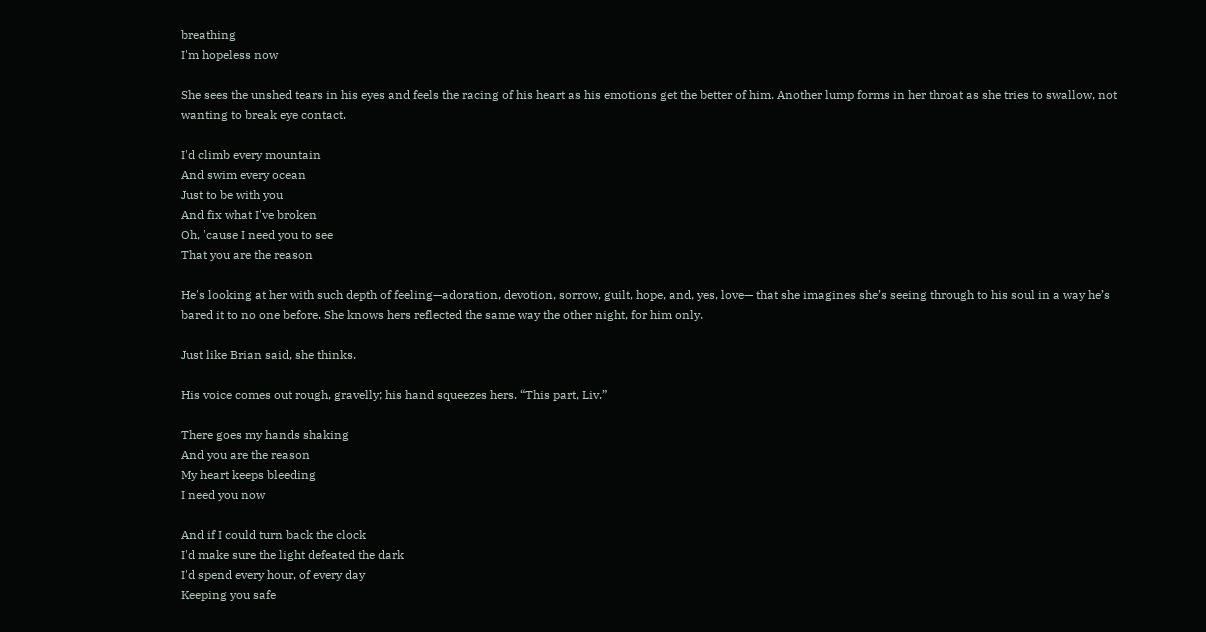breathing
I'm hopeless now

She sees the unshed tears in his eyes and feels the racing of his heart as his emotions get the better of him. Another lump forms in her throat as she tries to swallow, not wanting to break eye contact.

I'd climb every mountain
And swim every ocean
Just to be with you
And fix what I've broken
Oh, 'cause I need you to see
That you are the reason

He's looking at her with such depth of feeling—adoration, devotion, sorrow, guilt, hope, and, yes, love— that she imagines she’s seeing through to his soul in a way he’s bared it to no one before. She knows hers reflected the same way the other night, for him only.

Just like Brian said, she thinks.

His voice comes out rough, gravelly; his hand squeezes hers. “This part, Liv.”

There goes my hands shaking
And you are the reason
My heart keeps bleeding
I need you now

And if I could turn back the clock
I'd make sure the light defeated the dark
I'd spend every hour, of every day
Keeping you safe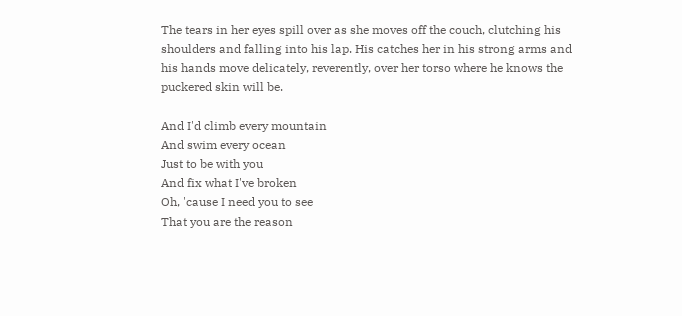The tears in her eyes spill over as she moves off the couch, clutching his shoulders and falling into his lap. His catches her in his strong arms and his hands move delicately, reverently, over her torso where he knows the puckered skin will be.

And I'd climb every mountain
And swim every ocean
Just to be with you
And fix what I've broken
Oh, 'cause I need you to see
That you are the reason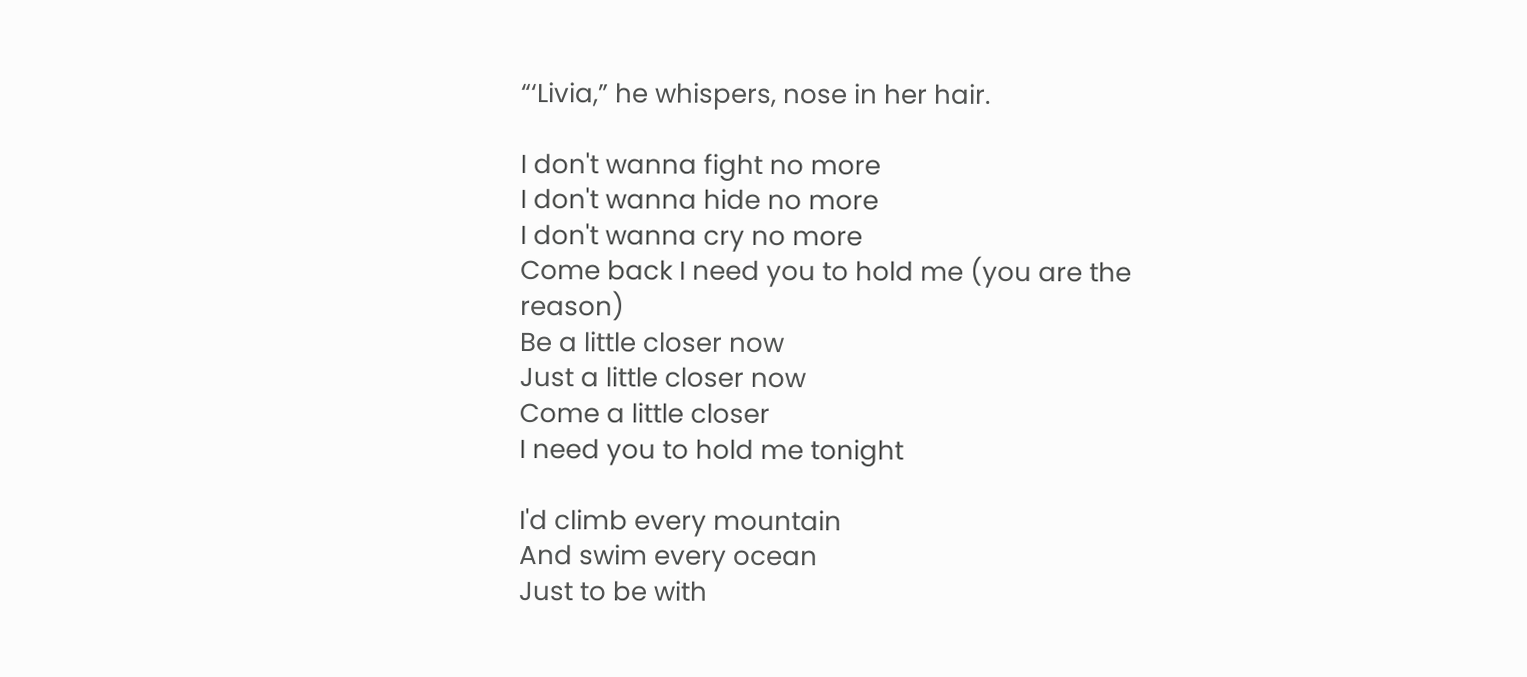“‘Livia,” he whispers, nose in her hair.

I don't wanna fight no more
I don't wanna hide no more
I don't wanna cry no more
Come back I need you to hold me (you are the reason)
Be a little closer now
Just a little closer now
Come a little closer
I need you to hold me tonight

I'd climb every mountain
And swim every ocean
Just to be with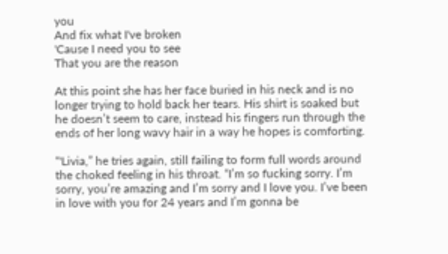you
And fix what I've broken
'Cause I need you to see
That you are the reason

At this point she has her face buried in his neck and is no longer trying to hold back her tears. His shirt is soaked but he doesn’t seem to care, instead his fingers run through the ends of her long wavy hair in a way he hopes is comforting.

“'Livia,” he tries again, still failing to form full words around the choked feeling in his throat. “I’m so fucking sorry. I’m sorry, you’re amazing and I’m sorry and I love you. I’ve been in love with you for 24 years and I’m gonna be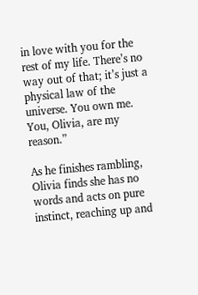in love with you for the rest of my life. There’s no way out of that; it’s just a physical law of the universe. You own me. You, Olivia, are my reason.”

As he finishes rambling, Olivia finds she has no words and acts on pure instinct, reaching up and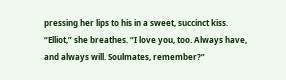pressing her lips to his in a sweet, succinct kiss. “Elliot,” she breathes. “I love you, too. Always have, and always will. Soulmates, remember?”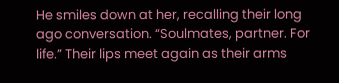He smiles down at her, recalling their long ago conversation. “Soulmates, partner. For life.” Their lips meet again as their arms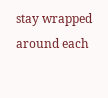stay wrapped around each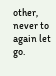other, never to again let go.